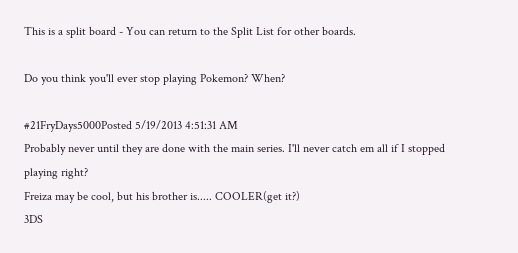This is a split board - You can return to the Split List for other boards.

Do you think you'll ever stop playing Pokemon? When?

#21FryDays5000Posted 5/19/2013 4:51:31 AM
Probably never until they are done with the main series. I'll never catch em all if I stopped playing right?
Freiza may be cool, but his brother is..... COOLER(get it?)
3DS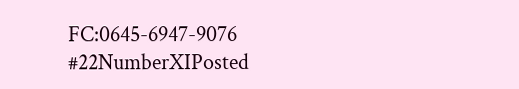FC:0645-6947-9076
#22NumberXIPosted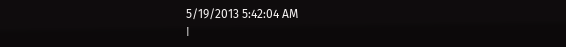5/19/2013 5:42:04 AM
I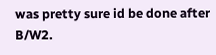was pretty sure id be done after B/W2.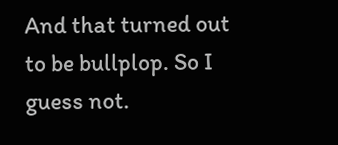And that turned out to be bullplop. So I guess not.